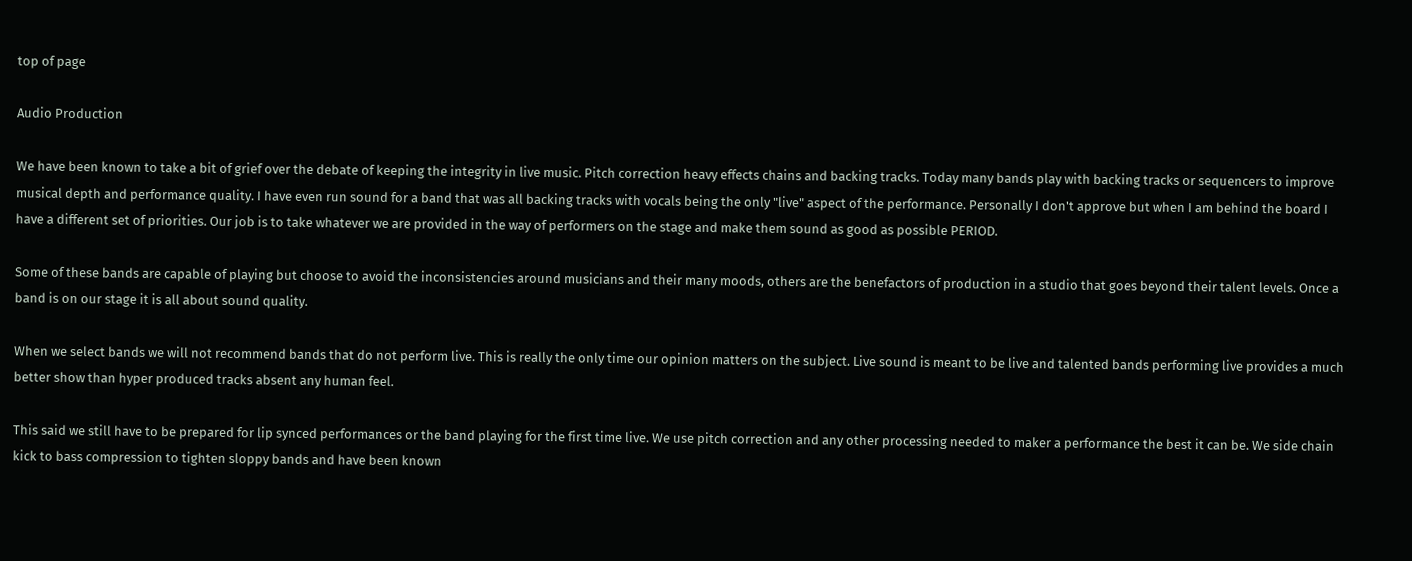top of page

Audio Production

We have been known to take a bit of grief over the debate of keeping the integrity in live music. Pitch correction heavy effects chains and backing tracks. Today many bands play with backing tracks or sequencers to improve musical depth and performance quality. I have even run sound for a band that was all backing tracks with vocals being the only "live" aspect of the performance. Personally I don't approve but when I am behind the board I have a different set of priorities. Our job is to take whatever we are provided in the way of performers on the stage and make them sound as good as possible PERIOD.

Some of these bands are capable of playing but choose to avoid the inconsistencies around musicians and their many moods, others are the benefactors of production in a studio that goes beyond their talent levels. Once a band is on our stage it is all about sound quality.

When we select bands we will not recommend bands that do not perform live. This is really the only time our opinion matters on the subject. Live sound is meant to be live and talented bands performing live provides a much better show than hyper produced tracks absent any human feel.

This said we still have to be prepared for lip synced performances or the band playing for the first time live. We use pitch correction and any other processing needed to maker a performance the best it can be. We side chain kick to bass compression to tighten sloppy bands and have been known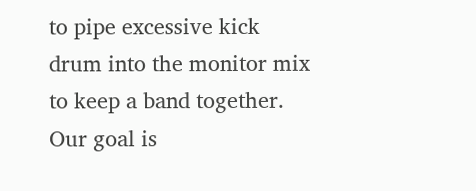to pipe excessive kick drum into the monitor mix to keep a band together. Our goal is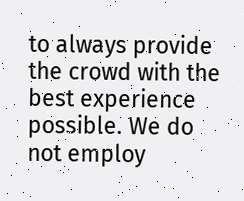to always provide the crowd with the best experience possible. We do not employ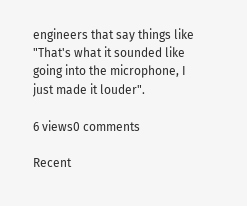engineers that say things like "That's what it sounded like going into the microphone, I just made it louder".

6 views0 comments

Recent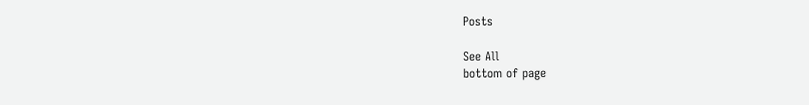Posts

See All
bottom of page